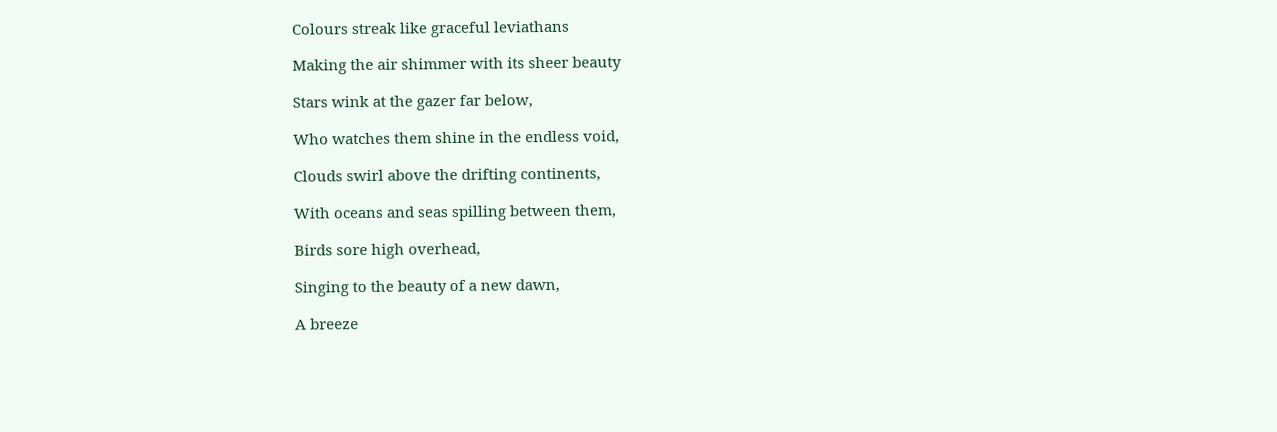Colours streak like graceful leviathans

Making the air shimmer with its sheer beauty

Stars wink at the gazer far below,

Who watches them shine in the endless void,

Clouds swirl above the drifting continents,

With oceans and seas spilling between them,

Birds sore high overhead,

Singing to the beauty of a new dawn,

A breeze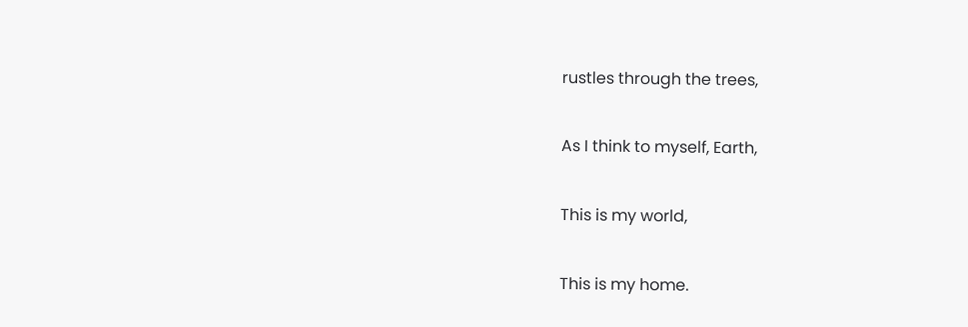rustles through the trees,

As I think to myself, Earth,

This is my world,

This is my home.